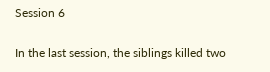Session 6

In the last session, the siblings killed two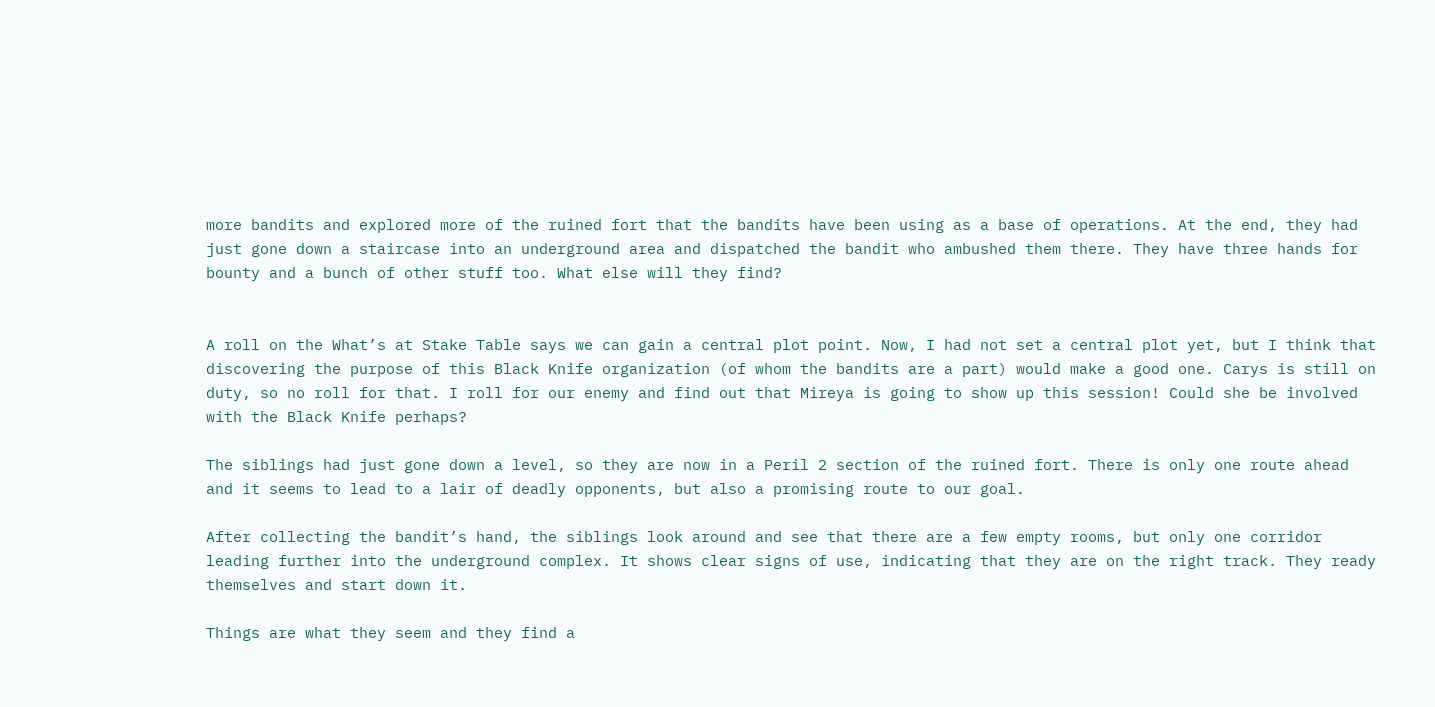more bandits and explored more of the ruined fort that the bandits have been using as a base of operations. At the end, they had just gone down a staircase into an underground area and dispatched the bandit who ambushed them there. They have three hands for bounty and a bunch of other stuff too. What else will they find?


A roll on the What’s at Stake Table says we can gain a central plot point. Now, I had not set a central plot yet, but I think that discovering the purpose of this Black Knife organization (of whom the bandits are a part) would make a good one. Carys is still on duty, so no roll for that. I roll for our enemy and find out that Mireya is going to show up this session! Could she be involved with the Black Knife perhaps?

The siblings had just gone down a level, so they are now in a Peril 2 section of the ruined fort. There is only one route ahead and it seems to lead to a lair of deadly opponents, but also a promising route to our goal.

After collecting the bandit’s hand, the siblings look around and see that there are a few empty rooms, but only one corridor leading further into the underground complex. It shows clear signs of use, indicating that they are on the right track. They ready themselves and start down it.

Things are what they seem and they find a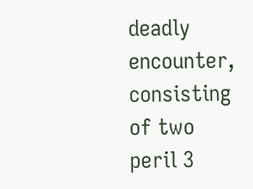deadly encounter, consisting of two peril 3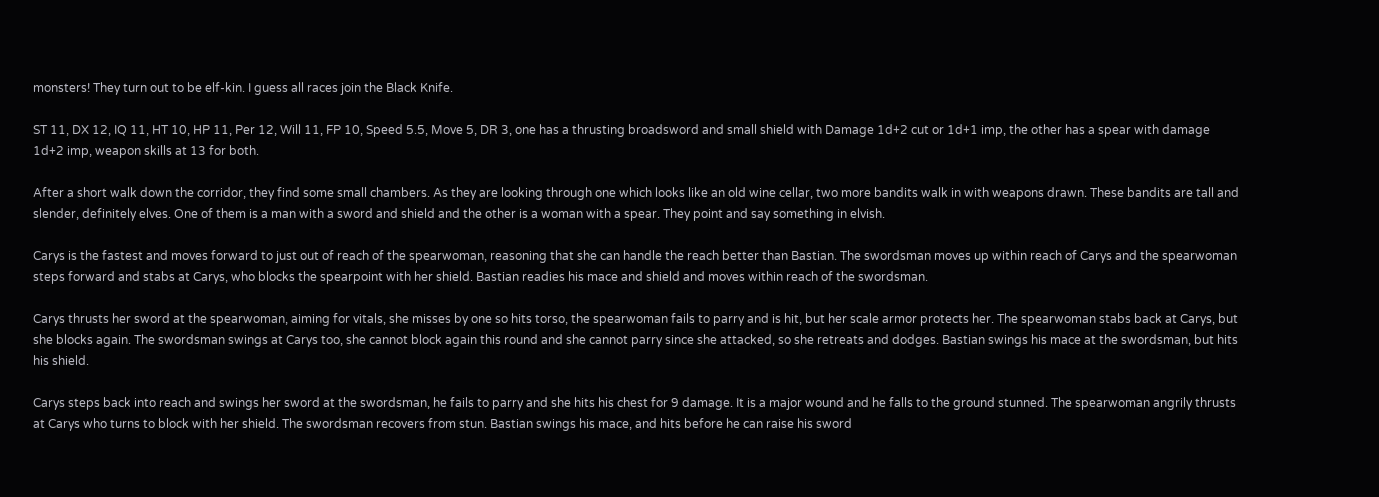monsters! They turn out to be elf-kin. I guess all races join the Black Knife.

ST 11, DX 12, IQ 11, HT 10, HP 11, Per 12, Will 11, FP 10, Speed 5.5, Move 5, DR 3, one has a thrusting broadsword and small shield with Damage 1d+2 cut or 1d+1 imp, the other has a spear with damage 1d+2 imp, weapon skills at 13 for both.

After a short walk down the corridor, they find some small chambers. As they are looking through one which looks like an old wine cellar, two more bandits walk in with weapons drawn. These bandits are tall and slender, definitely elves. One of them is a man with a sword and shield and the other is a woman with a spear. They point and say something in elvish.

Carys is the fastest and moves forward to just out of reach of the spearwoman, reasoning that she can handle the reach better than Bastian. The swordsman moves up within reach of Carys and the spearwoman steps forward and stabs at Carys, who blocks the spearpoint with her shield. Bastian readies his mace and shield and moves within reach of the swordsman.

Carys thrusts her sword at the spearwoman, aiming for vitals, she misses by one so hits torso, the spearwoman fails to parry and is hit, but her scale armor protects her. The spearwoman stabs back at Carys, but she blocks again. The swordsman swings at Carys too, she cannot block again this round and she cannot parry since she attacked, so she retreats and dodges. Bastian swings his mace at the swordsman, but hits his shield.

Carys steps back into reach and swings her sword at the swordsman, he fails to parry and she hits his chest for 9 damage. It is a major wound and he falls to the ground stunned. The spearwoman angrily thrusts at Carys who turns to block with her shield. The swordsman recovers from stun. Bastian swings his mace, and hits before he can raise his sword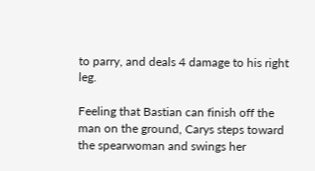to parry, and deals 4 damage to his right leg.

Feeling that Bastian can finish off the man on the ground, Carys steps toward the spearwoman and swings her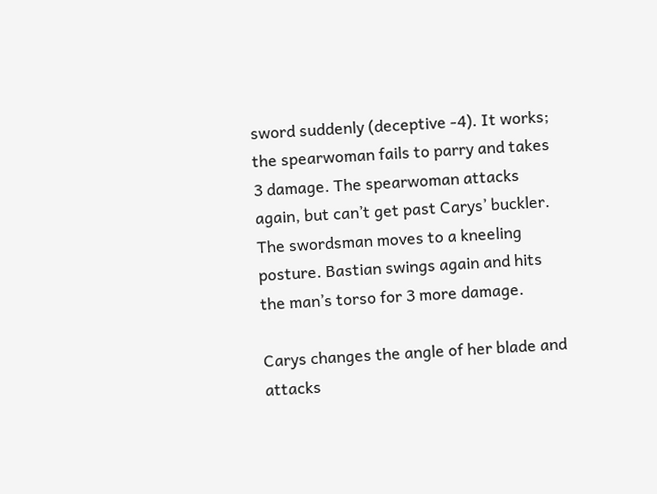sword suddenly (deceptive -4). It works; the spearwoman fails to parry and takes 3 damage. The spearwoman attacks again, but can’t get past Carys’ buckler. The swordsman moves to a kneeling posture. Bastian swings again and hits the man’s torso for 3 more damage.

Carys changes the angle of her blade and attacks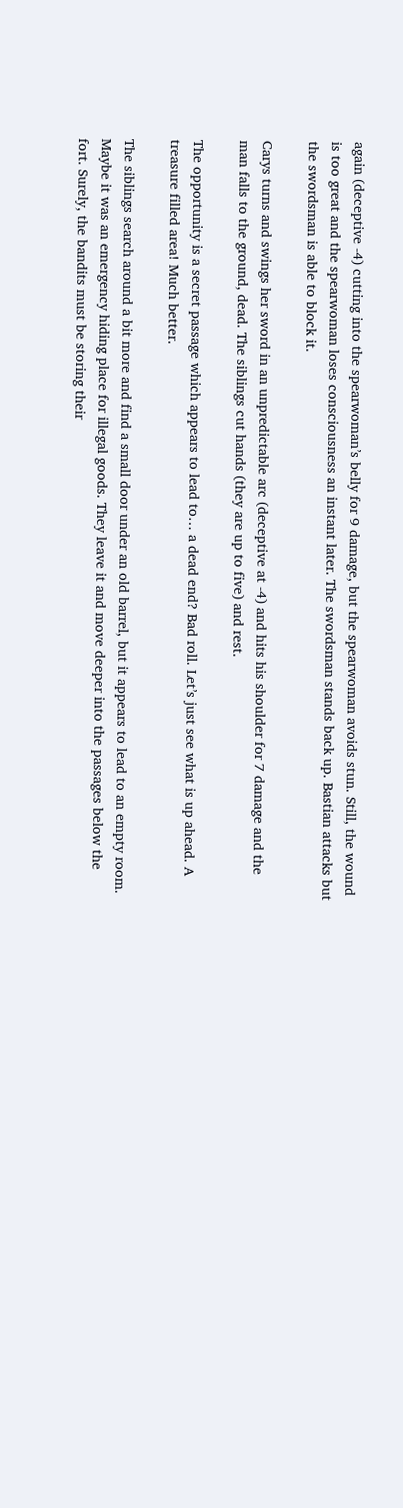again (deceptive -4) cutting into the spearwoman’s belly for 9 damage, but the spearwoman avoids stun. Still, the wound is too great and the spearwoman loses consciousness an instant later. The swordsman stands back up. Bastian attacks but the swordsman is able to block it.

Carys turns and swings her sword in an unpredictable arc (deceptive at -4) and hits his shoulder for 7 damage and the man falls to the ground, dead. The siblings cut hands (they are up to five) and rest.

The opportunity is a secret passage which appears to lead to… a dead end? Bad roll. Let’s just see what is up ahead. A treasure filled area! Much better.

The siblings search around a bit more and find a small door under an old barrel, but it appears to lead to an empty room. Maybe it was an emergency hiding place for illegal goods. They leave it and move deeper into the passages below the fort. Surely, the bandits must be storing their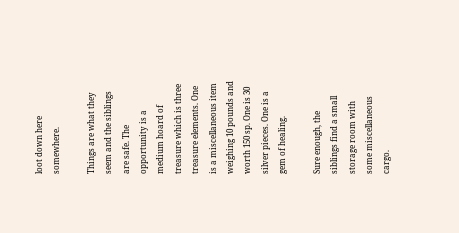loot down here somewhere.

Things are what they seem and the siblings are safe. The opportunity is a medium hoard of treasure which is three treasure elements. One is a miscellaneous item weighing 10 pounds and worth 150 sp. One is 30 silver pieces. One is a gem of healing.

Sure enough, the siblings find a small storage room with some miscellaneous cargo.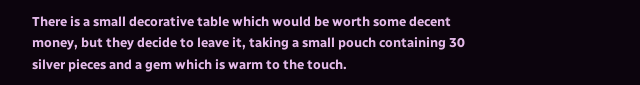There is a small decorative table which would be worth some decent money, but they decide to leave it, taking a small pouch containing 30 silver pieces and a gem which is warm to the touch.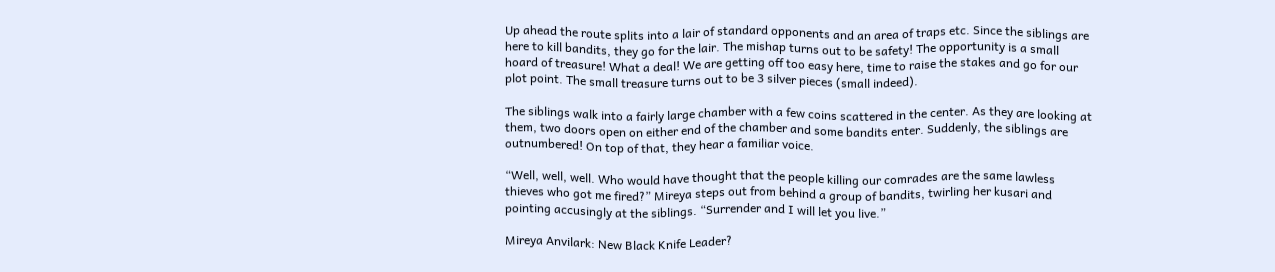Up ahead the route splits into a lair of standard opponents and an area of traps etc. Since the siblings are here to kill bandits, they go for the lair. The mishap turns out to be safety! The opportunity is a small hoard of treasure! What a deal! We are getting off too easy here, time to raise the stakes and go for our plot point. The small treasure turns out to be 3 silver pieces (small indeed).

The siblings walk into a fairly large chamber with a few coins scattered in the center. As they are looking at them, two doors open on either end of the chamber and some bandits enter. Suddenly, the siblings are outnumbered! On top of that, they hear a familiar voice.

“Well, well, well. Who would have thought that the people killing our comrades are the same lawless thieves who got me fired?” Mireya steps out from behind a group of bandits, twirling her kusari and pointing accusingly at the siblings. “Surrender and I will let you live.”

Mireya Anvilark: New Black Knife Leader?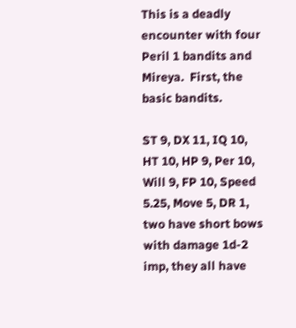This is a deadly encounter with four Peril 1 bandits and Mireya.  First, the basic bandits.

ST 9, DX 11, IQ 10, HT 10, HP 9, Per 10, Will 9, FP 10, Speed 5.25, Move 5, DR 1, two have short bows with damage 1d-2 imp, they all have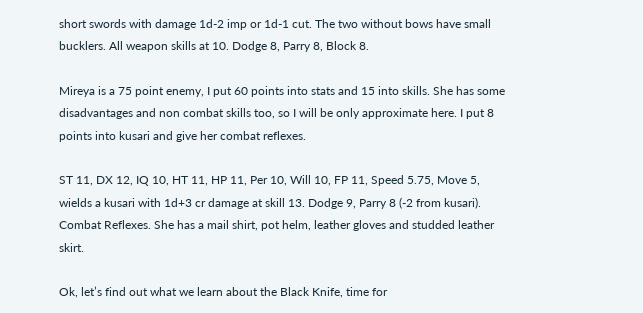short swords with damage 1d-2 imp or 1d-1 cut. The two without bows have small bucklers. All weapon skills at 10. Dodge 8, Parry 8, Block 8.

Mireya is a 75 point enemy, I put 60 points into stats and 15 into skills. She has some disadvantages and non combat skills too, so I will be only approximate here. I put 8 points into kusari and give her combat reflexes.

ST 11, DX 12, IQ 10, HT 11, HP 11, Per 10, Will 10, FP 11, Speed 5.75, Move 5, wields a kusari with 1d+3 cr damage at skill 13. Dodge 9, Parry 8 (-2 from kusari). Combat Reflexes. She has a mail shirt, pot helm, leather gloves and studded leather skirt.

Ok, let’s find out what we learn about the Black Knife, time for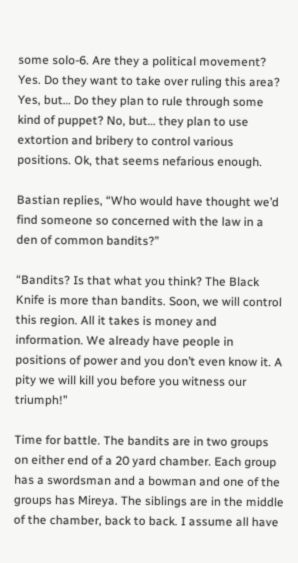some solo-6. Are they a political movement? Yes. Do they want to take over ruling this area? Yes, but… Do they plan to rule through some kind of puppet? No, but… they plan to use extortion and bribery to control various positions. Ok, that seems nefarious enough.

Bastian replies, “Who would have thought we’d find someone so concerned with the law in a den of common bandits?”

“Bandits? Is that what you think? The Black Knife is more than bandits. Soon, we will control this region. All it takes is money and information. We already have people in positions of power and you don’t even know it. A pity we will kill you before you witness our triumph!”

Time for battle. The bandits are in two groups on either end of a 20 yard chamber. Each group has a swordsman and a bowman and one of the groups has Mireya. The siblings are in the middle of the chamber, back to back. I assume all have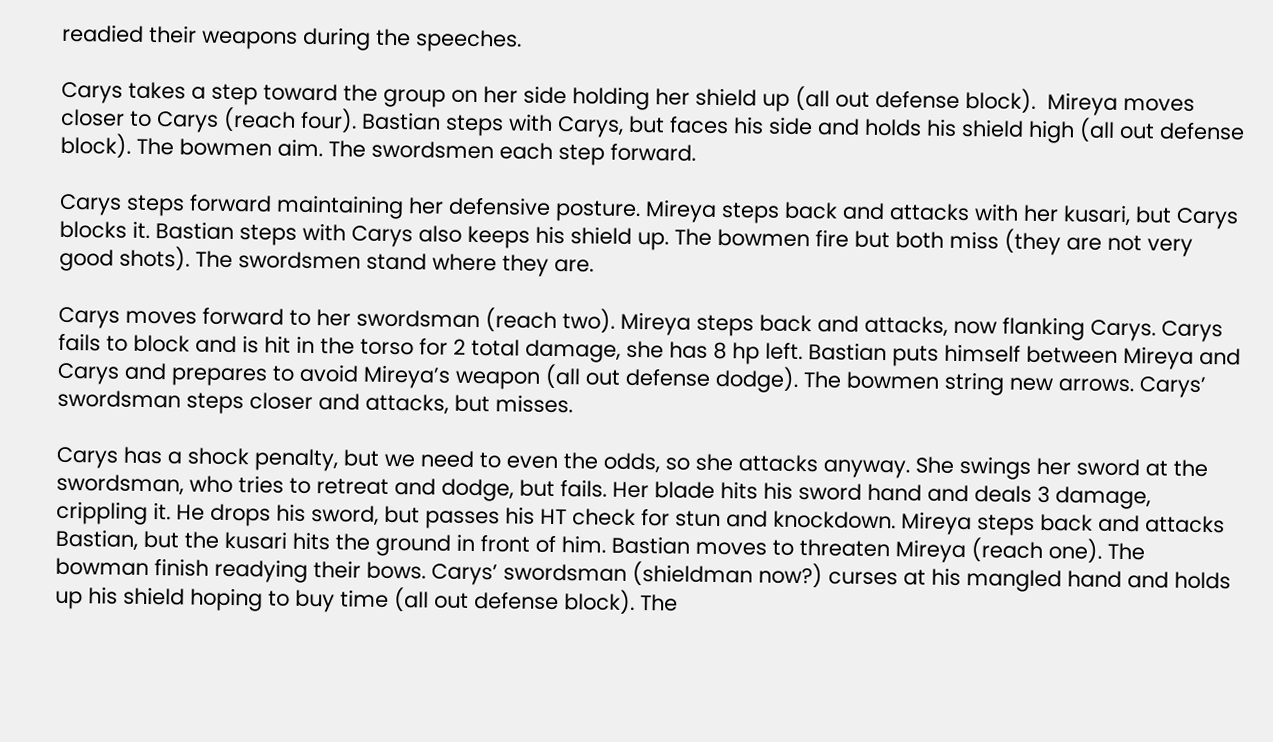readied their weapons during the speeches.

Carys takes a step toward the group on her side holding her shield up (all out defense block).  Mireya moves closer to Carys (reach four). Bastian steps with Carys, but faces his side and holds his shield high (all out defense block). The bowmen aim. The swordsmen each step forward.

Carys steps forward maintaining her defensive posture. Mireya steps back and attacks with her kusari, but Carys blocks it. Bastian steps with Carys also keeps his shield up. The bowmen fire but both miss (they are not very good shots). The swordsmen stand where they are.

Carys moves forward to her swordsman (reach two). Mireya steps back and attacks, now flanking Carys. Carys fails to block and is hit in the torso for 2 total damage, she has 8 hp left. Bastian puts himself between Mireya and Carys and prepares to avoid Mireya’s weapon (all out defense dodge). The bowmen string new arrows. Carys’ swordsman steps closer and attacks, but misses.

Carys has a shock penalty, but we need to even the odds, so she attacks anyway. She swings her sword at the swordsman, who tries to retreat and dodge, but fails. Her blade hits his sword hand and deals 3 damage, crippling it. He drops his sword, but passes his HT check for stun and knockdown. Mireya steps back and attacks Bastian, but the kusari hits the ground in front of him. Bastian moves to threaten Mireya (reach one). The bowman finish readying their bows. Carys’ swordsman (shieldman now?) curses at his mangled hand and holds up his shield hoping to buy time (all out defense block). The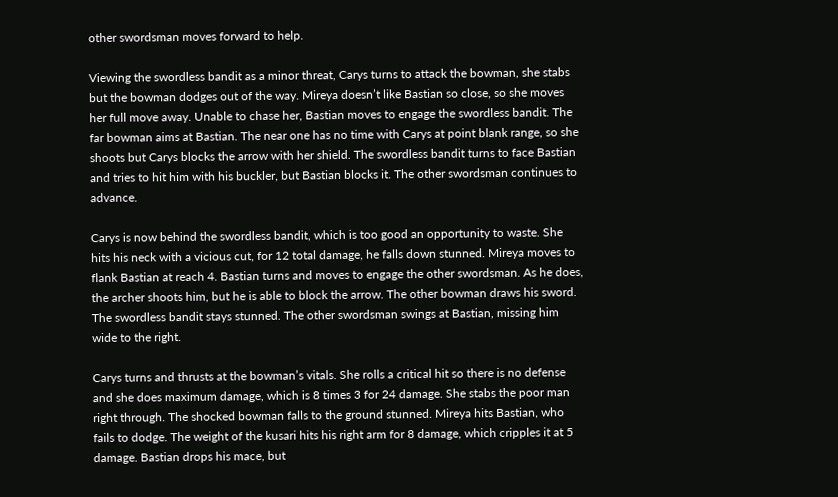other swordsman moves forward to help.

Viewing the swordless bandit as a minor threat, Carys turns to attack the bowman, she stabs but the bowman dodges out of the way. Mireya doesn’t like Bastian so close, so she moves her full move away. Unable to chase her, Bastian moves to engage the swordless bandit. The far bowman aims at Bastian. The near one has no time with Carys at point blank range, so she shoots but Carys blocks the arrow with her shield. The swordless bandit turns to face Bastian and tries to hit him with his buckler, but Bastian blocks it. The other swordsman continues to advance.

Carys is now behind the swordless bandit, which is too good an opportunity to waste. She hits his neck with a vicious cut, for 12 total damage, he falls down stunned. Mireya moves to flank Bastian at reach 4. Bastian turns and moves to engage the other swordsman. As he does, the archer shoots him, but he is able to block the arrow. The other bowman draws his sword. The swordless bandit stays stunned. The other swordsman swings at Bastian, missing him wide to the right.

Carys turns and thrusts at the bowman’s vitals. She rolls a critical hit so there is no defense and she does maximum damage, which is 8 times 3 for 24 damage. She stabs the poor man right through. The shocked bowman falls to the ground stunned. Mireya hits Bastian, who fails to dodge. The weight of the kusari hits his right arm for 8 damage, which cripples it at 5 damage. Bastian drops his mace, but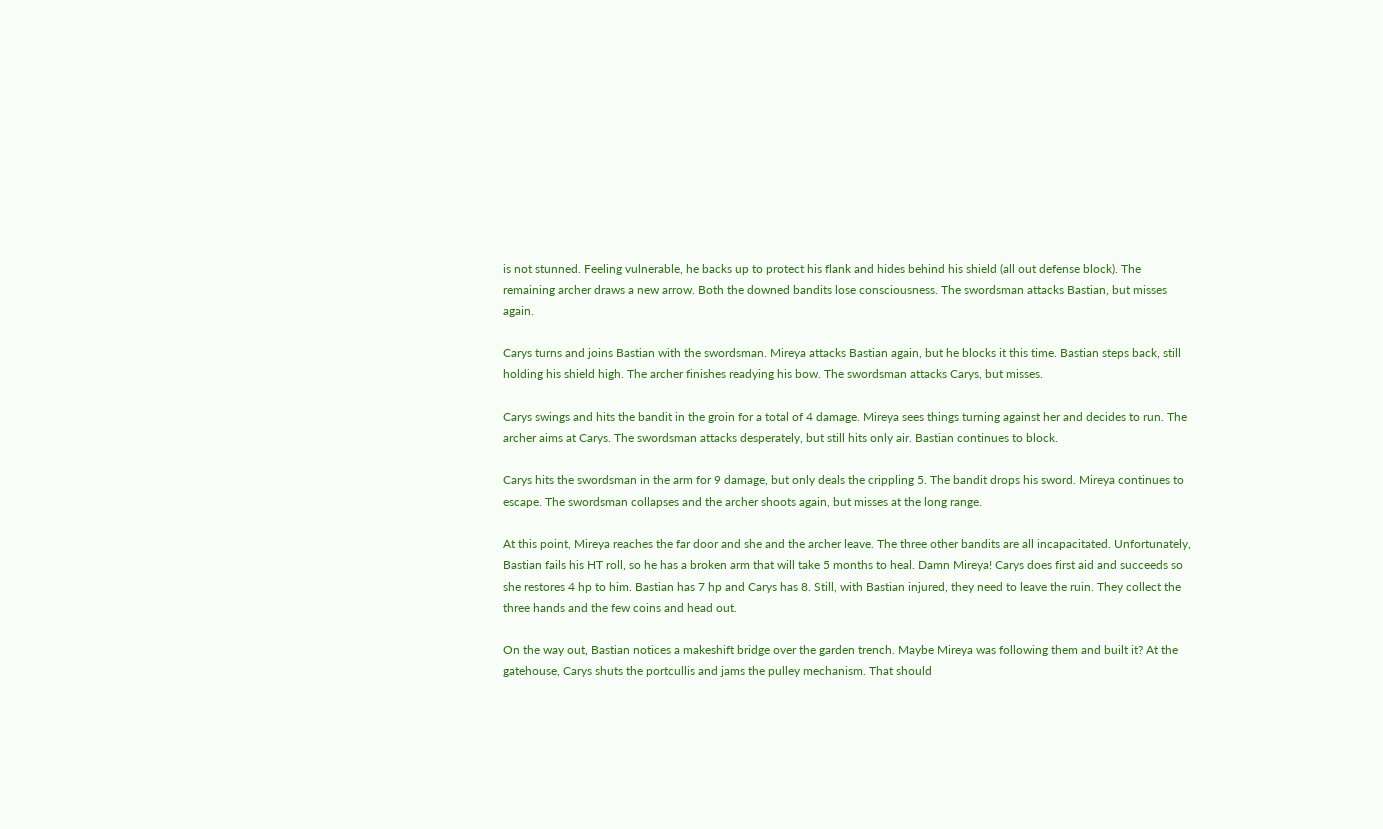is not stunned. Feeling vulnerable, he backs up to protect his flank and hides behind his shield (all out defense block). The remaining archer draws a new arrow. Both the downed bandits lose consciousness. The swordsman attacks Bastian, but misses again.

Carys turns and joins Bastian with the swordsman. Mireya attacks Bastian again, but he blocks it this time. Bastian steps back, still holding his shield high. The archer finishes readying his bow. The swordsman attacks Carys, but misses.

Carys swings and hits the bandit in the groin for a total of 4 damage. Mireya sees things turning against her and decides to run. The archer aims at Carys. The swordsman attacks desperately, but still hits only air. Bastian continues to block.

Carys hits the swordsman in the arm for 9 damage, but only deals the crippling 5. The bandit drops his sword. Mireya continues to escape. The swordsman collapses and the archer shoots again, but misses at the long range.

At this point, Mireya reaches the far door and she and the archer leave. The three other bandits are all incapacitated. Unfortunately, Bastian fails his HT roll, so he has a broken arm that will take 5 months to heal. Damn Mireya! Carys does first aid and succeeds so she restores 4 hp to him. Bastian has 7 hp and Carys has 8. Still, with Bastian injured, they need to leave the ruin. They collect the three hands and the few coins and head out.

On the way out, Bastian notices a makeshift bridge over the garden trench. Maybe Mireya was following them and built it? At the gatehouse, Carys shuts the portcullis and jams the pulley mechanism. That should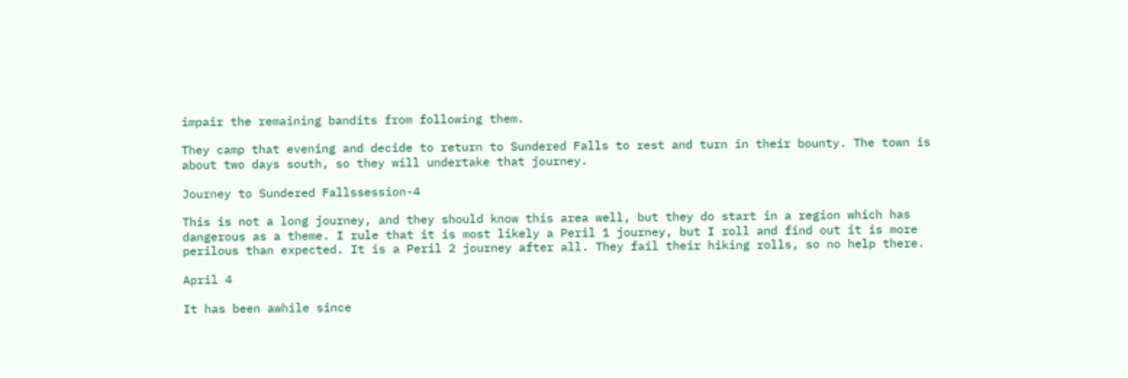impair the remaining bandits from following them.

They camp that evening and decide to return to Sundered Falls to rest and turn in their bounty. The town is about two days south, so they will undertake that journey.

Journey to Sundered Fallssession-4

This is not a long journey, and they should know this area well, but they do start in a region which has dangerous as a theme. I rule that it is most likely a Peril 1 journey, but I roll and find out it is more perilous than expected. It is a Peril 2 journey after all. They fail their hiking rolls, so no help there.

April 4

It has been awhile since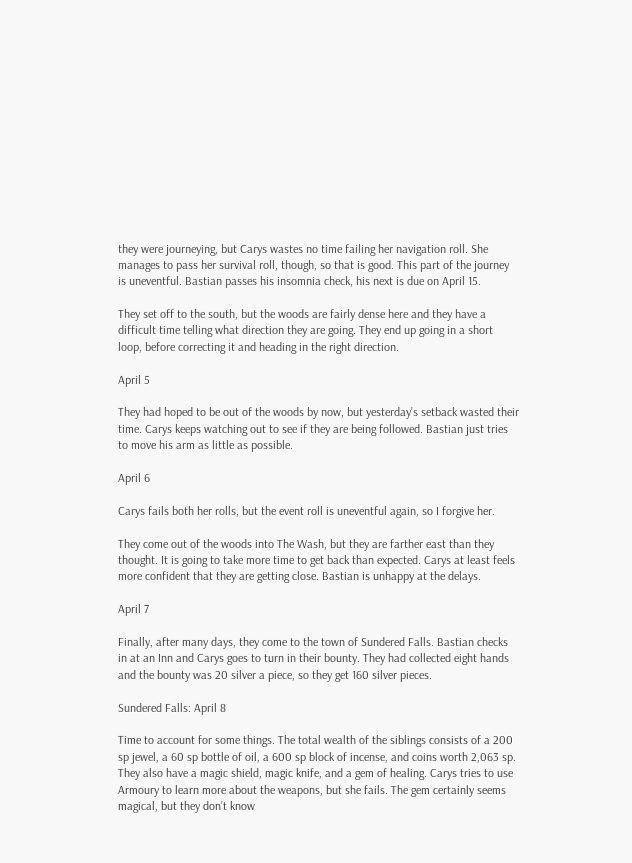they were journeying, but Carys wastes no time failing her navigation roll. She manages to pass her survival roll, though, so that is good. This part of the journey is uneventful. Bastian passes his insomnia check, his next is due on April 15.

They set off to the south, but the woods are fairly dense here and they have a difficult time telling what direction they are going. They end up going in a short loop, before correcting it and heading in the right direction.

April 5

They had hoped to be out of the woods by now, but yesterday’s setback wasted their time. Carys keeps watching out to see if they are being followed. Bastian just tries to move his arm as little as possible.

April 6

Carys fails both her rolls, but the event roll is uneventful again, so I forgive her.

They come out of the woods into The Wash, but they are farther east than they thought. It is going to take more time to get back than expected. Carys at least feels more confident that they are getting close. Bastian is unhappy at the delays.

April 7

Finally, after many days, they come to the town of Sundered Falls. Bastian checks in at an Inn and Carys goes to turn in their bounty. They had collected eight hands and the bounty was 20 silver a piece, so they get 160 silver pieces.

Sundered Falls: April 8

Time to account for some things. The total wealth of the siblings consists of a 200 sp jewel, a 60 sp bottle of oil, a 600 sp block of incense, and coins worth 2,063 sp. They also have a magic shield, magic knife, and a gem of healing. Carys tries to use Armoury to learn more about the weapons, but she fails. The gem certainly seems magical, but they don’t know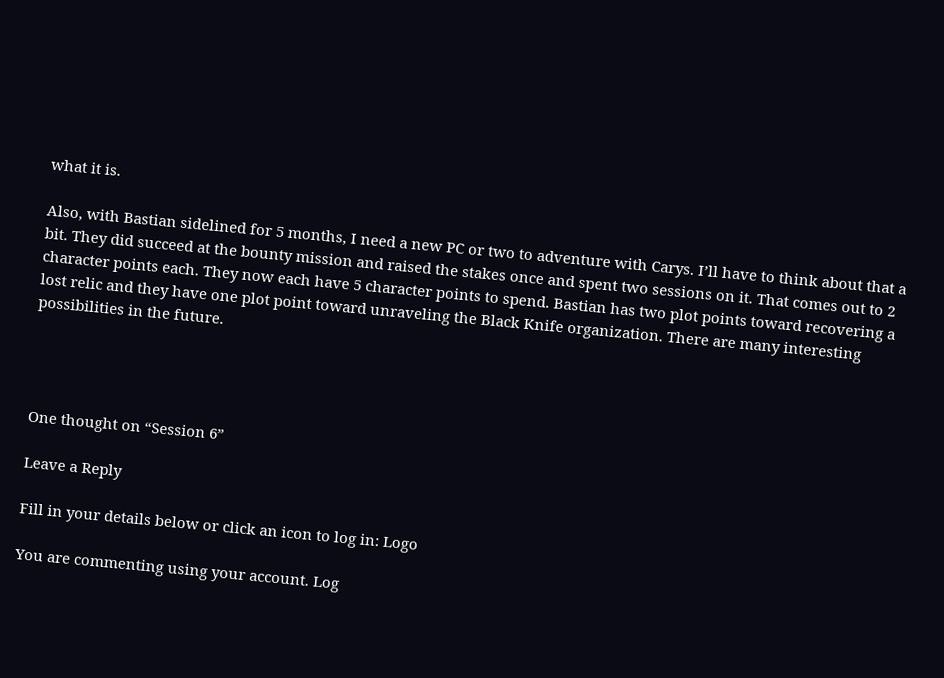what it is.

Also, with Bastian sidelined for 5 months, I need a new PC or two to adventure with Carys. I’ll have to think about that a bit. They did succeed at the bounty mission and raised the stakes once and spent two sessions on it. That comes out to 2 character points each. They now each have 5 character points to spend. Bastian has two plot points toward recovering a lost relic and they have one plot point toward unraveling the Black Knife organization. There are many interesting possibilities in the future.




One thought on “Session 6”

Leave a Reply

Fill in your details below or click an icon to log in: Logo

You are commenting using your account. Log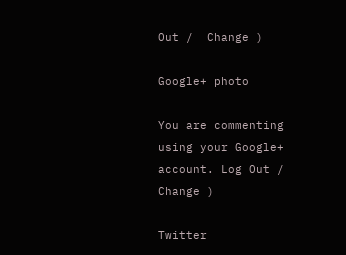Out /  Change )

Google+ photo

You are commenting using your Google+ account. Log Out /  Change )

Twitter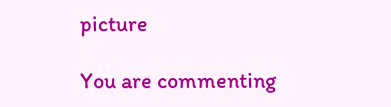picture

You are commenting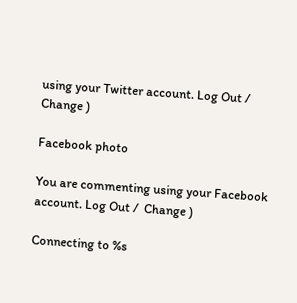using your Twitter account. Log Out /  Change )

Facebook photo

You are commenting using your Facebook account. Log Out /  Change )

Connecting to %s